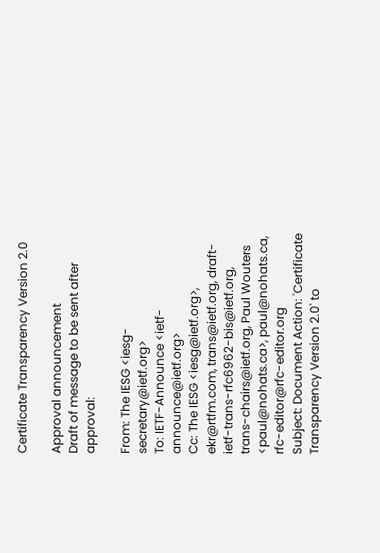Certificate Transparency Version 2.0

Approval announcement
Draft of message to be sent after approval:

From: The IESG <iesg-secretary@ietf.org>
To: IETF-Announce <ietf-announce@ietf.org>
Cc: The IESG <iesg@ietf.org>, ekr@rtfm.com, trans@ietf.org, draft-ietf-trans-rfc6962-bis@ietf.org, trans-chairs@ietf.org, Paul Wouters <paul@nohats.ca>, paul@nohats.ca, rfc-editor@rfc-editor.org
Subject: Document Action: 'Certificate Transparency Version 2.0' to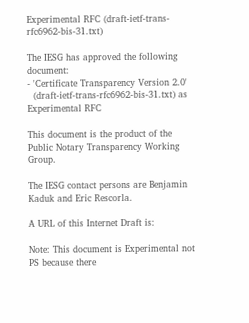Experimental RFC (draft-ietf-trans-rfc6962-bis-31.txt)

The IESG has approved the following document:
- 'Certificate Transparency Version 2.0'
  (draft-ietf-trans-rfc6962-bis-31.txt) as Experimental RFC

This document is the product of the Public Notary Transparency Working Group.

The IESG contact persons are Benjamin Kaduk and Eric Rescorla.

A URL of this Internet Draft is:

Note: This document is Experimental not PS because there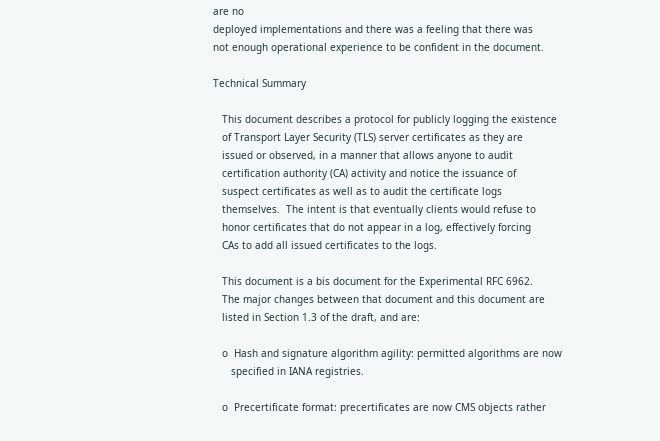are no
deployed implementations and there was a feeling that there was
not enough operational experience to be confident in the document.

Technical Summary

   This document describes a protocol for publicly logging the existence
   of Transport Layer Security (TLS) server certificates as they are
   issued or observed, in a manner that allows anyone to audit
   certification authority (CA) activity and notice the issuance of
   suspect certificates as well as to audit the certificate logs
   themselves.  The intent is that eventually clients would refuse to
   honor certificates that do not appear in a log, effectively forcing
   CAs to add all issued certificates to the logs.

   This document is a bis document for the Experimental RFC 6962.
   The major changes between that document and this document are
   listed in Section 1.3 of the draft, and are:

   o  Hash and signature algorithm agility: permitted algorithms are now
      specified in IANA registries.

   o  Precertificate format: precertificates are now CMS objects rather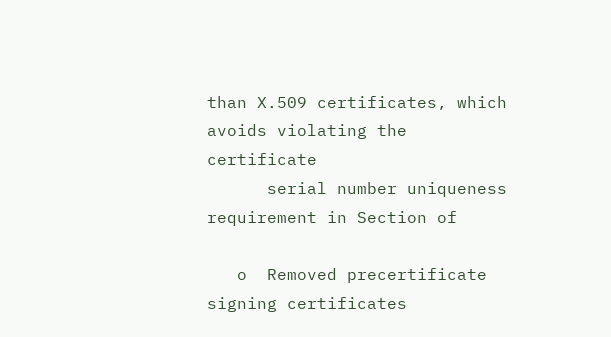than X.509 certificates, which avoids violating the certificate
      serial number uniqueness requirement in Section of

   o  Removed precertificate signing certificates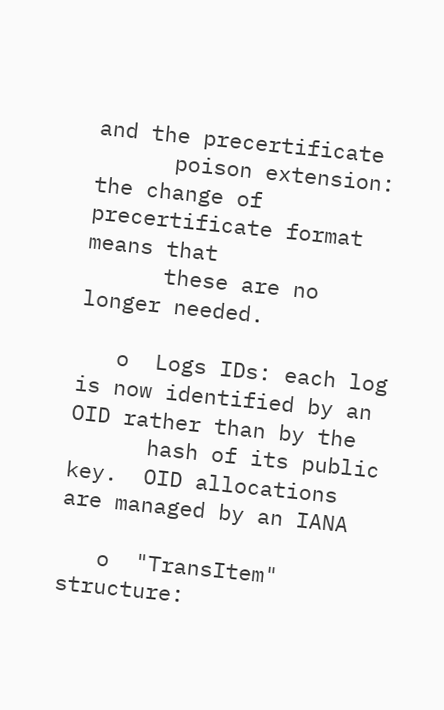and the precertificate
      poison extension: the change of precertificate format means that
      these are no longer needed.

   o  Logs IDs: each log is now identified by an OID rather than by the
      hash of its public key.  OID allocations are managed by an IANA

   o  "TransItem" structure: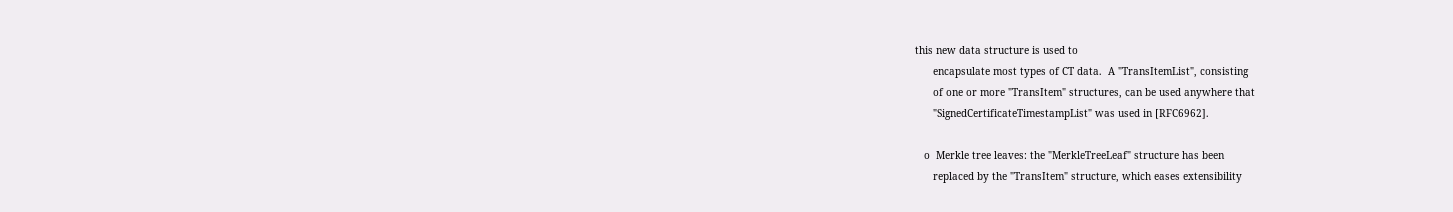this new data structure is used to
      encapsulate most types of CT data.  A "TransItemList", consisting
      of one or more "TransItem" structures, can be used anywhere that
      "SignedCertificateTimestampList" was used in [RFC6962].

   o  Merkle tree leaves: the "MerkleTreeLeaf" structure has been
      replaced by the "TransItem" structure, which eases extensibility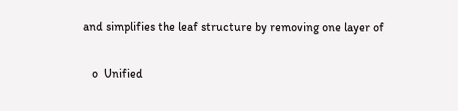and simplifies the leaf structure by removing one layer of

   o  Unified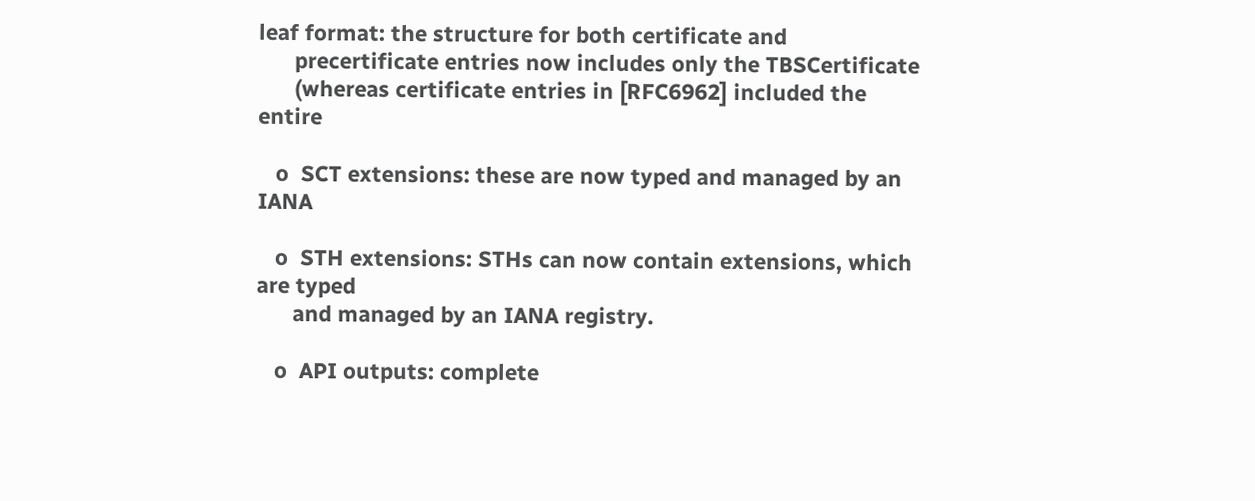leaf format: the structure for both certificate and
      precertificate entries now includes only the TBSCertificate
      (whereas certificate entries in [RFC6962] included the entire

   o  SCT extensions: these are now typed and managed by an IANA

   o  STH extensions: STHs can now contain extensions, which are typed
      and managed by an IANA registry.

   o  API outputs: complete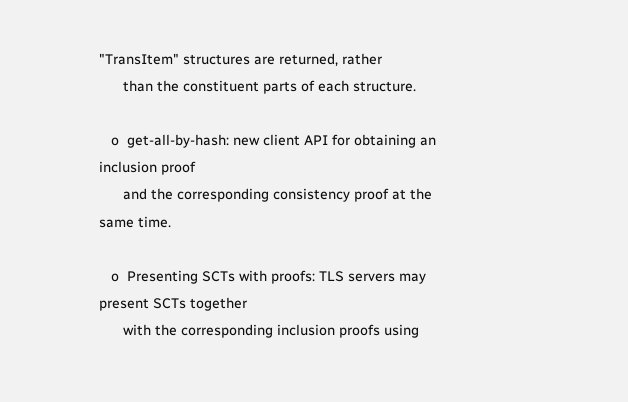"TransItem" structures are returned, rather
      than the constituent parts of each structure.

   o  get-all-by-hash: new client API for obtaining an inclusion proof
      and the corresponding consistency proof at the same time.

   o  Presenting SCTs with proofs: TLS servers may present SCTs together
      with the corresponding inclusion proofs using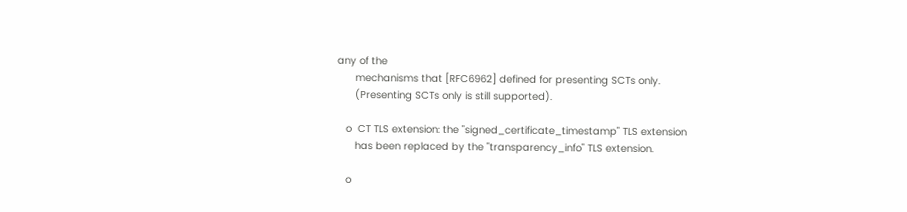any of the
      mechanisms that [RFC6962] defined for presenting SCTs only.
      (Presenting SCTs only is still supported).

   o  CT TLS extension: the "signed_certificate_timestamp" TLS extension
      has been replaced by the "transparency_info" TLS extension.

   o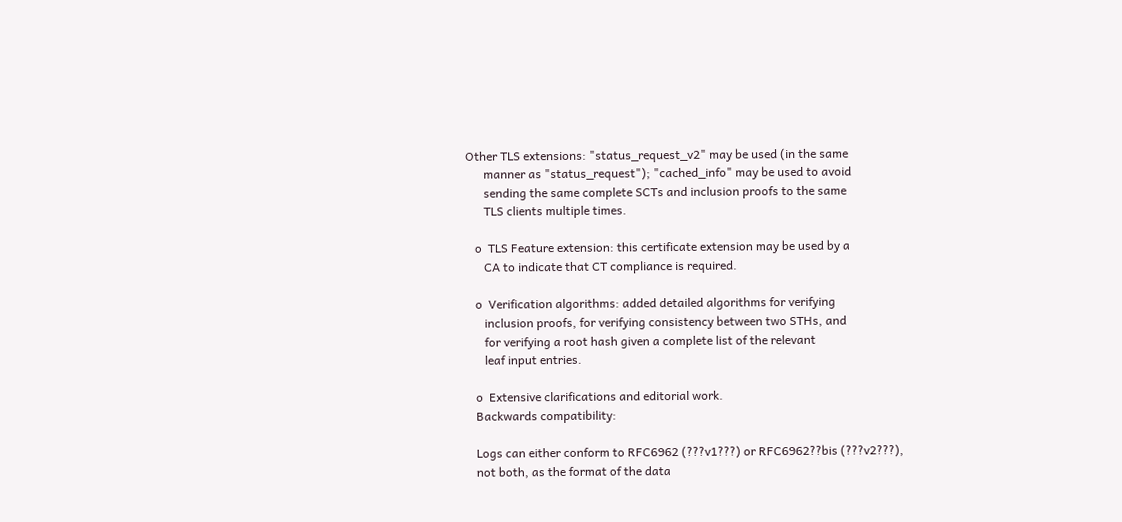Other TLS extensions: "status_request_v2" may be used (in the same
      manner as "status_request"); "cached_info" may be used to avoid
      sending the same complete SCTs and inclusion proofs to the same
      TLS clients multiple times.

   o  TLS Feature extension: this certificate extension may be used by a
      CA to indicate that CT compliance is required.

   o  Verification algorithms: added detailed algorithms for verifying
      inclusion proofs, for verifying consistency between two STHs, and
      for verifying a root hash given a complete list of the relevant
      leaf input entries.

   o  Extensive clarifications and editorial work.
   Backwards compatibility:

   Logs can either conform to RFC6962 (???v1???) or RFC6962??bis (???v2???),
   not both, as the format of the data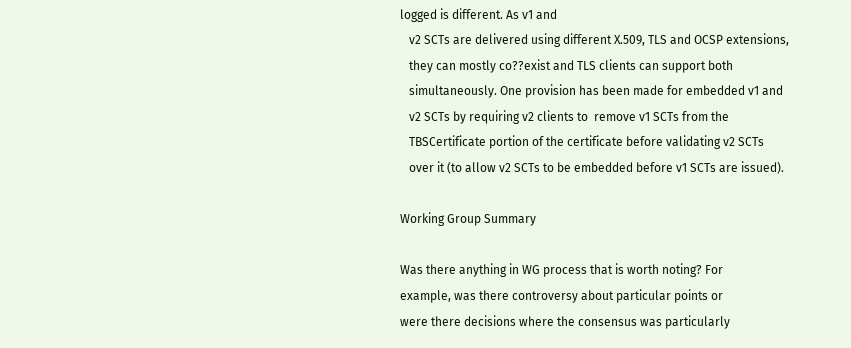logged is different. As v1 and
   v2 SCTs are delivered using different X.509, TLS and OCSP extensions,
   they can mostly co??exist and TLS clients can support both
   simultaneously. One provision has been made for embedded v1 and
   v2 SCTs by requiring v2 clients to  remove v1 SCTs from the
   TBSCertificate portion of the certificate before validating v2 SCTs
   over it (to allow v2 SCTs to be embedded before v1 SCTs are issued).

Working Group Summary

Was there anything in WG process that is worth noting? For
example, was there controversy about particular points or
were there decisions where the consensus was particularly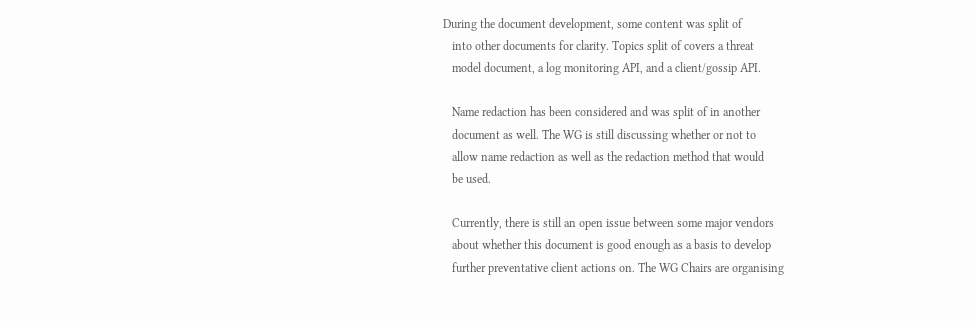During the document development, some content was split of
   into other documents for clarity. Topics split of covers a threat
   model document, a log monitoring API, and a client/gossip API.

   Name redaction has been considered and was split of in another
   document as well. The WG is still discussing whether or not to
   allow name redaction as well as the redaction method that would
   be used.

   Currently, there is still an open issue between some major vendors
   about whether this document is good enough as a basis to develop
   further preventative client actions on. The WG Chairs are organising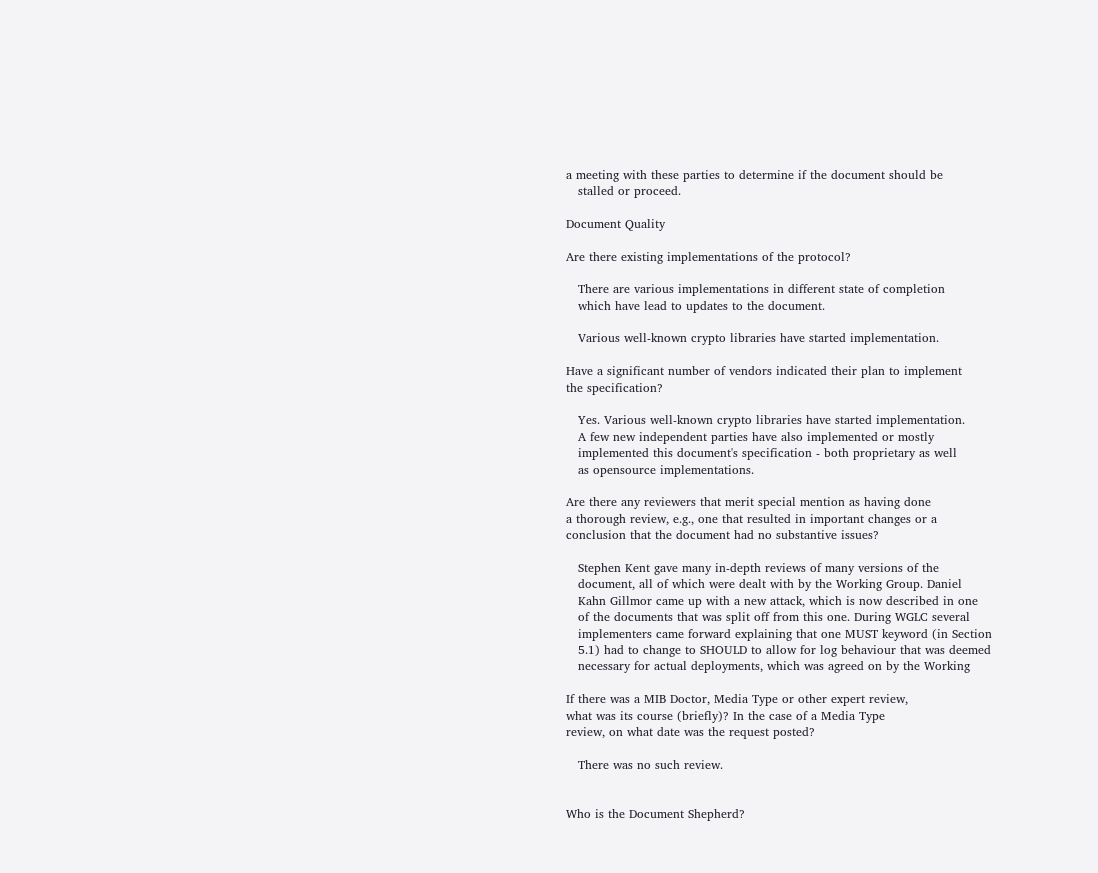a meeting with these parties to determine if the document should be
   stalled or proceed.

Document Quality

Are there existing implementations of the protocol?

   There are various implementations in different state of completion
   which have lead to updates to the document.

   Various well-known crypto libraries have started implementation.

Have a significant number of vendors indicated their plan to implement
the specification?

   Yes. Various well-known crypto libraries have started implementation.
   A few new independent parties have also implemented or mostly
   implemented this document's specification - both proprietary as well
   as opensource implementations.

Are there any reviewers that merit special mention as having done
a thorough review, e.g., one that resulted in important changes or a
conclusion that the document had no substantive issues?

   Stephen Kent gave many in-depth reviews of many versions of the
   document, all of which were dealt with by the Working Group. Daniel
   Kahn Gillmor came up with a new attack, which is now described in one
   of the documents that was split off from this one. During WGLC several
   implementers came forward explaining that one MUST keyword (in Section
   5.1) had to change to SHOULD to allow for log behaviour that was deemed
   necessary for actual deployments, which was agreed on by the Working

If there was a MIB Doctor, Media Type or other expert review,
what was its course (briefly)? In the case of a Media Type
review, on what date was the request posted?

   There was no such review.


Who is the Document Shepherd?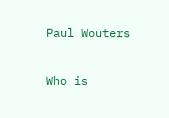Paul Wouters

Who is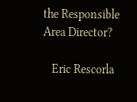the Responsible Area Director?

   Eric Rescorla